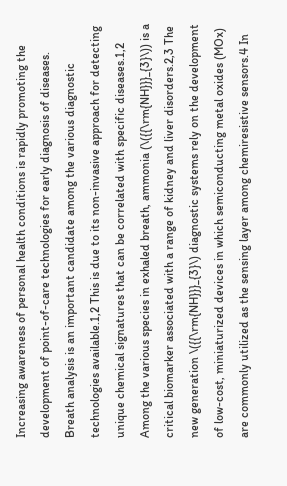Increasing awareness of personal health conditions is rapidly promoting the development of point-of-care technologies for early diagnosis of diseases. Breath analysis is an important candidate among the various diagnostic technologies available.1,2 This is due to its non-invasive approach for detecting unique chemical signatures that can be correlated with specific diseases.1,2 Among the various species in exhaled breath, ammonia (\({{\rm{NH}}}_{3}\)) is a critical biomarker associated with a range of kidney and liver disorders.2,3 The new generation \({{\rm{NH}}}_{3}\) diagnostic systems rely on the development of low-cost, miniaturized devices in which semiconducting metal oxides (MOx) are commonly utilized as the sensing layer among chemiresistive sensors.4 In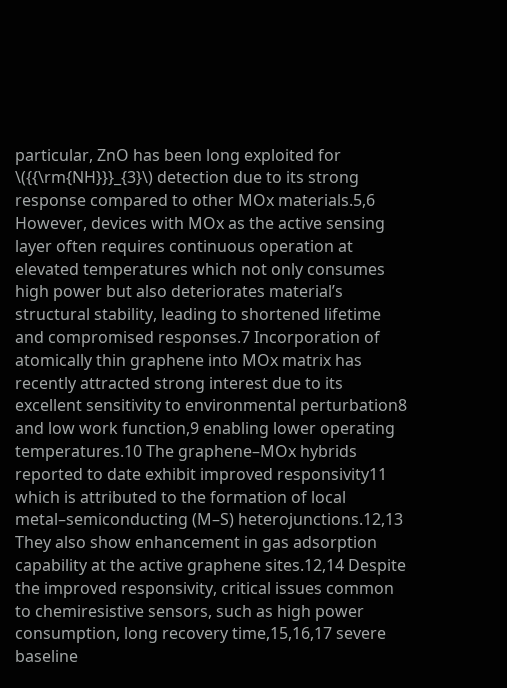particular, ZnO has been long exploited for \({{\rm{NH}}}_{3}\) detection due to its strong response compared to other MOx materials.5,6 However, devices with MOx as the active sensing layer often requires continuous operation at elevated temperatures which not only consumes high power but also deteriorates material’s structural stability, leading to shortened lifetime and compromised responses.7 Incorporation of atomically thin graphene into MOx matrix has recently attracted strong interest due to its excellent sensitivity to environmental perturbation8 and low work function,9 enabling lower operating temperatures.10 The graphene–MOx hybrids reported to date exhibit improved responsivity11 which is attributed to the formation of local metal–semiconducting (M–S) heterojunctions.12,13 They also show enhancement in gas adsorption capability at the active graphene sites.12,14 Despite the improved responsivity, critical issues common to chemiresistive sensors, such as high power consumption, long recovery time,15,16,17 severe baseline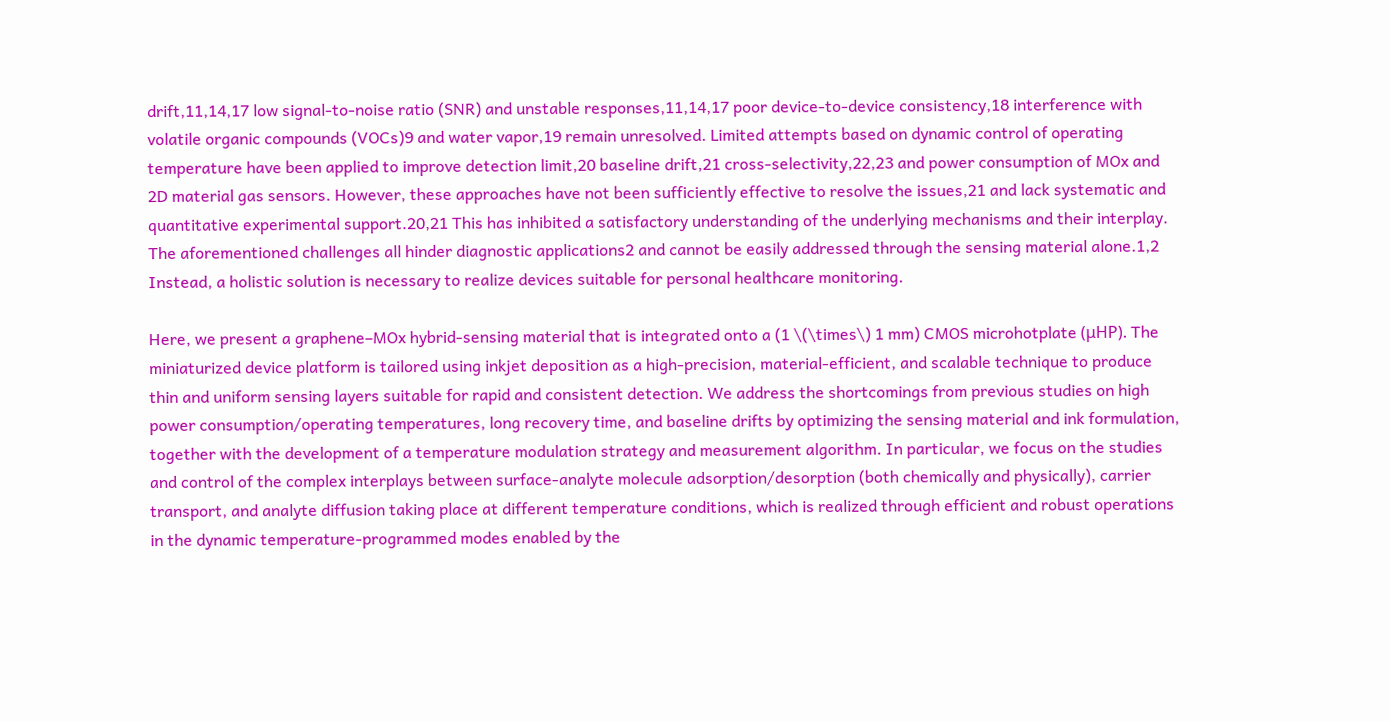drift,11,14,17 low signal-to-noise ratio (SNR) and unstable responses,11,14,17 poor device-to-device consistency,18 interference with volatile organic compounds (VOCs)9 and water vapor,19 remain unresolved. Limited attempts based on dynamic control of operating temperature have been applied to improve detection limit,20 baseline drift,21 cross-selectivity,22,23 and power consumption of MOx and 2D material gas sensors. However, these approaches have not been sufficiently effective to resolve the issues,21 and lack systematic and quantitative experimental support.20,21 This has inhibited a satisfactory understanding of the underlying mechanisms and their interplay. The aforementioned challenges all hinder diagnostic applications2 and cannot be easily addressed through the sensing material alone.1,2 Instead, a holistic solution is necessary to realize devices suitable for personal healthcare monitoring.

Here, we present a graphene–MOx hybrid-sensing material that is integrated onto a (1 \(\times\) 1 mm) CMOS microhotplate (μHP). The miniaturized device platform is tailored using inkjet deposition as a high-precision, material-efficient, and scalable technique to produce thin and uniform sensing layers suitable for rapid and consistent detection. We address the shortcomings from previous studies on high power consumption/operating temperatures, long recovery time, and baseline drifts by optimizing the sensing material and ink formulation, together with the development of a temperature modulation strategy and measurement algorithm. In particular, we focus on the studies and control of the complex interplays between surface-analyte molecule adsorption/desorption (both chemically and physically), carrier transport, and analyte diffusion taking place at different temperature conditions, which is realized through efficient and robust operations in the dynamic temperature-programmed modes enabled by the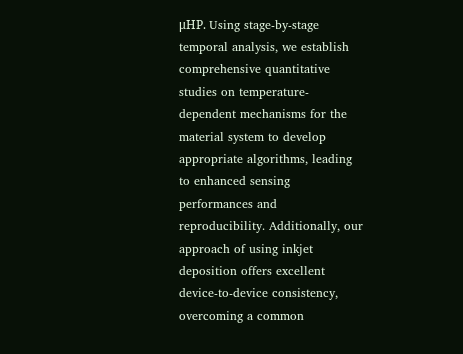μHP. Using stage-by-stage temporal analysis, we establish comprehensive quantitative studies on temperature-dependent mechanisms for the material system to develop appropriate algorithms, leading to enhanced sensing performances and reproducibility. Additionally, our approach of using inkjet deposition offers excellent device-to-device consistency, overcoming a common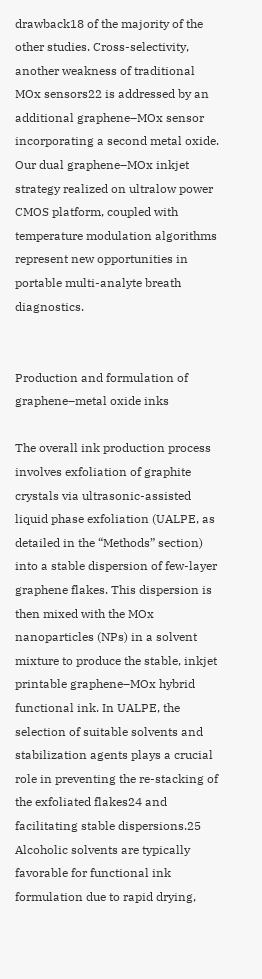drawback18 of the majority of the other studies. Cross-selectivity, another weakness of traditional MOx sensors22 is addressed by an additional graphene–MOx sensor incorporating a second metal oxide. Our dual graphene–MOx inkjet strategy realized on ultralow power CMOS platform, coupled with temperature modulation algorithms represent new opportunities in portable multi-analyte breath diagnostics.


Production and formulation of graphene–metal oxide inks

The overall ink production process involves exfoliation of graphite crystals via ultrasonic-assisted liquid phase exfoliation (UALPE, as detailed in the “Methods” section) into a stable dispersion of few-layer graphene flakes. This dispersion is then mixed with the MOx nanoparticles (NPs) in a solvent mixture to produce the stable, inkjet printable graphene–MOx hybrid functional ink. In UALPE, the selection of suitable solvents and stabilization agents plays a crucial role in preventing the re-stacking of the exfoliated flakes24 and facilitating stable dispersions.25 Alcoholic solvents are typically favorable for functional ink formulation due to rapid drying,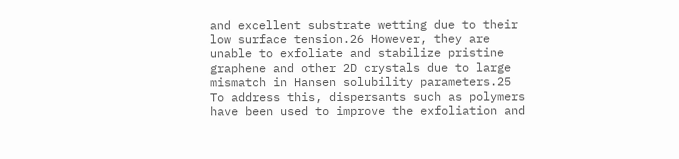and excellent substrate wetting due to their low surface tension.26 However, they are unable to exfoliate and stabilize pristine graphene and other 2D crystals due to large mismatch in Hansen solubility parameters.25 To address this, dispersants such as polymers have been used to improve the exfoliation and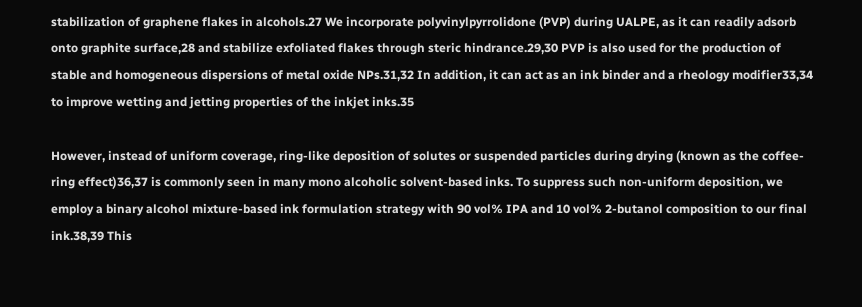stabilization of graphene flakes in alcohols.27 We incorporate polyvinylpyrrolidone (PVP) during UALPE, as it can readily adsorb onto graphite surface,28 and stabilize exfoliated flakes through steric hindrance.29,30 PVP is also used for the production of stable and homogeneous dispersions of metal oxide NPs.31,32 In addition, it can act as an ink binder and a rheology modifier33,34 to improve wetting and jetting properties of the inkjet inks.35

However, instead of uniform coverage, ring-like deposition of solutes or suspended particles during drying (known as the coffee-ring effect)36,37 is commonly seen in many mono alcoholic solvent-based inks. To suppress such non-uniform deposition, we employ a binary alcohol mixture-based ink formulation strategy with 90 vol% IPA and 10 vol% 2-butanol composition to our final ink.38,39 This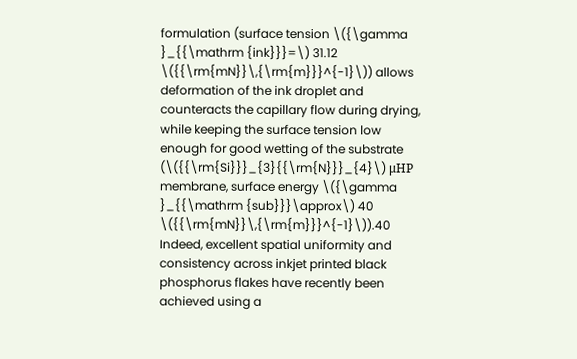formulation (surface tension \({\gamma }_{{\mathrm {ink}}}=\) 31.12 \({{\rm{mN}}\,{\rm{m}}}^{-1}\)) allows deformation of the ink droplet and counteracts the capillary flow during drying, while keeping the surface tension low enough for good wetting of the substrate (\({{\rm{Si}}}_{3}{{\rm{N}}}_{4}\) μHP membrane, surface energy \({\gamma }_{{\mathrm {sub}}}\approx\) 40 \({{\rm{mN}}\,{\rm{m}}}^{-1}\)).40 Indeed, excellent spatial uniformity and consistency across inkjet printed black phosphorus flakes have recently been achieved using a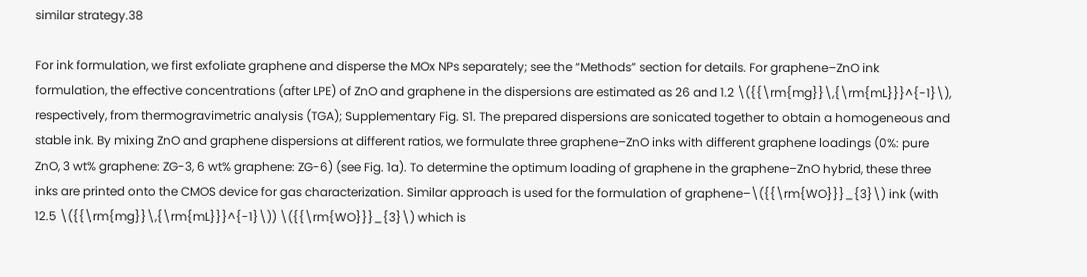similar strategy.38

For ink formulation, we first exfoliate graphene and disperse the MOx NPs separately; see the “Methods” section for details. For graphene–ZnO ink formulation, the effective concentrations (after LPE) of ZnO and graphene in the dispersions are estimated as 26 and 1.2 \({{\rm{mg}}\,{\rm{mL}}}^{-1}\), respectively, from thermogravimetric analysis (TGA); Supplementary Fig. S1. The prepared dispersions are sonicated together to obtain a homogeneous and stable ink. By mixing ZnO and graphene dispersions at different ratios, we formulate three graphene–ZnO inks with different graphene loadings (0%: pure ZnO, 3 wt% graphene: ZG-3, 6 wt% graphene: ZG-6) (see Fig. 1a). To determine the optimum loading of graphene in the graphene–ZnO hybrid, these three inks are printed onto the CMOS device for gas characterization. Similar approach is used for the formulation of graphene–\({{\rm{WO}}}_{3}\) ink (with 12.5 \({{\rm{mg}}\,{\rm{mL}}}^{-1}\)) \({{\rm{WO}}}_{3}\) which is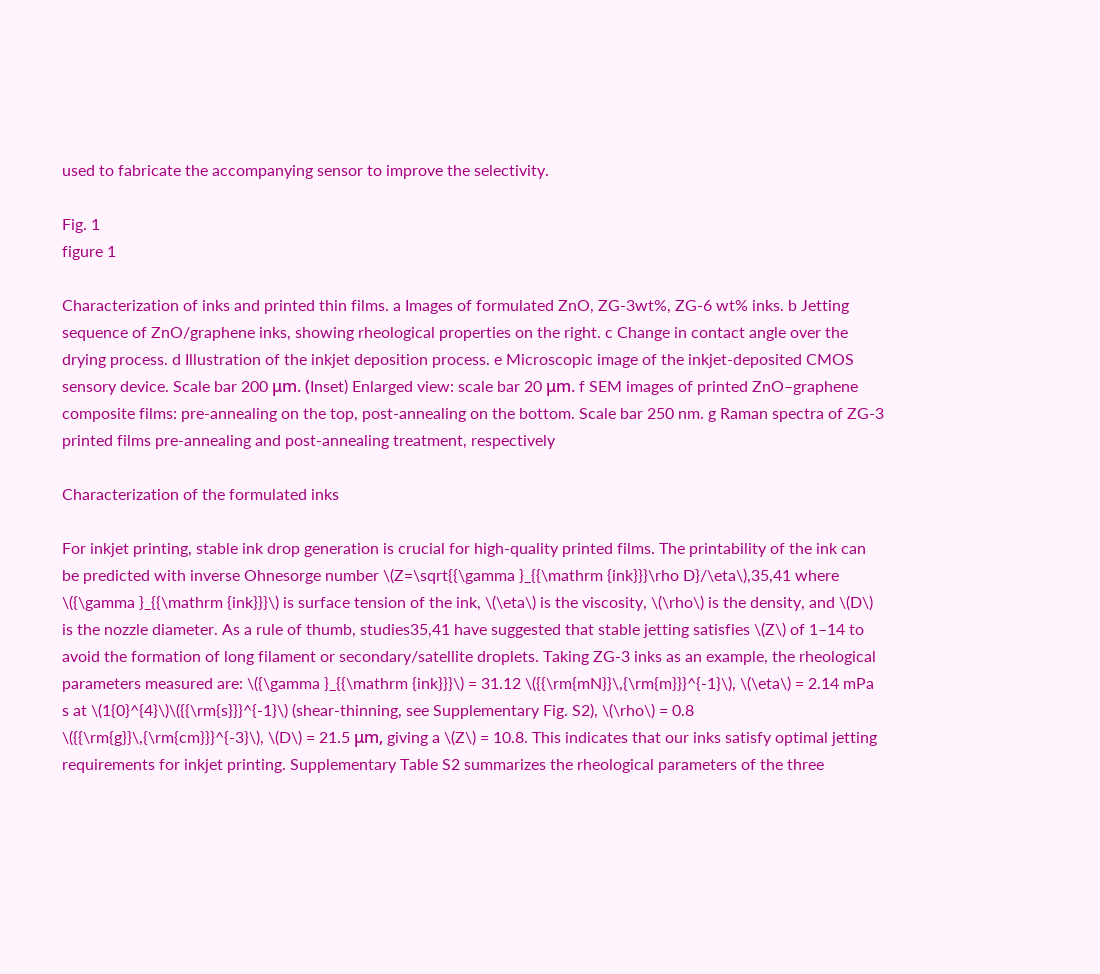used to fabricate the accompanying sensor to improve the selectivity.

Fig. 1
figure 1

Characterization of inks and printed thin films. a Images of formulated ZnO, ZG-3wt%, ZG-6 wt% inks. b Jetting sequence of ZnO/graphene inks, showing rheological properties on the right. c Change in contact angle over the drying process. d Illustration of the inkjet deposition process. e Microscopic image of the inkjet-deposited CMOS sensory device. Scale bar 200 μm. (Inset) Enlarged view: scale bar 20 μm. f SEM images of printed ZnO–graphene composite films: pre-annealing on the top, post-annealing on the bottom. Scale bar 250 nm. g Raman spectra of ZG-3 printed films pre-annealing and post-annealing treatment, respectively

Characterization of the formulated inks

For inkjet printing, stable ink drop generation is crucial for high-quality printed films. The printability of the ink can be predicted with inverse Ohnesorge number \(Z=\sqrt{{\gamma }_{{\mathrm {ink}}}\rho D}/\eta\),35,41 where \({\gamma }_{{\mathrm {ink}}}\) is surface tension of the ink, \(\eta\) is the viscosity, \(\rho\) is the density, and \(D\) is the nozzle diameter. As a rule of thumb, studies35,41 have suggested that stable jetting satisfies \(Z\) of 1–14 to avoid the formation of long filament or secondary/satellite droplets. Taking ZG-3 inks as an example, the rheological parameters measured are: \({\gamma }_{{\mathrm {ink}}}\) = 31.12 \({{\rm{mN}}\,{\rm{m}}}^{-1}\), \(\eta\) = 2.14 mPa s at \(1{0}^{4}\)\({{\rm{s}}}^{-1}\) (shear-thinning, see Supplementary Fig. S2), \(\rho\) = 0.8 \({{\rm{g}}\,{\rm{cm}}}^{-3}\), \(D\) = 21.5 μm, giving a \(Z\) = 10.8. This indicates that our inks satisfy optimal jetting requirements for inkjet printing. Supplementary Table S2 summarizes the rheological parameters of the three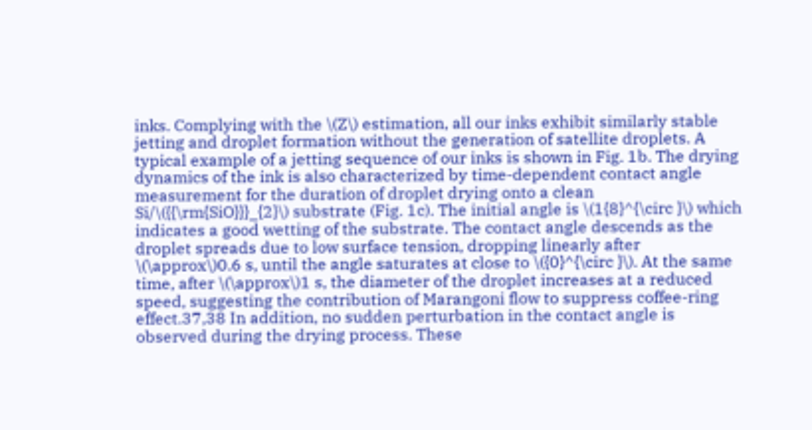inks. Complying with the \(Z\) estimation, all our inks exhibit similarly stable jetting and droplet formation without the generation of satellite droplets. A typical example of a jetting sequence of our inks is shown in Fig. 1b. The drying dynamics of the ink is also characterized by time-dependent contact angle measurement for the duration of droplet drying onto a clean Si/\({{\rm{SiO}}}_{2}\) substrate (Fig. 1c). The initial angle is \(1{8}^{\circ }\) which indicates a good wetting of the substrate. The contact angle descends as the droplet spreads due to low surface tension, dropping linearly after \(\approx\)0.6 s, until the angle saturates at close to \({0}^{\circ }\). At the same time, after \(\approx\)1 s, the diameter of the droplet increases at a reduced speed, suggesting the contribution of Marangoni flow to suppress coffee-ring effect.37,38 In addition, no sudden perturbation in the contact angle is observed during the drying process. These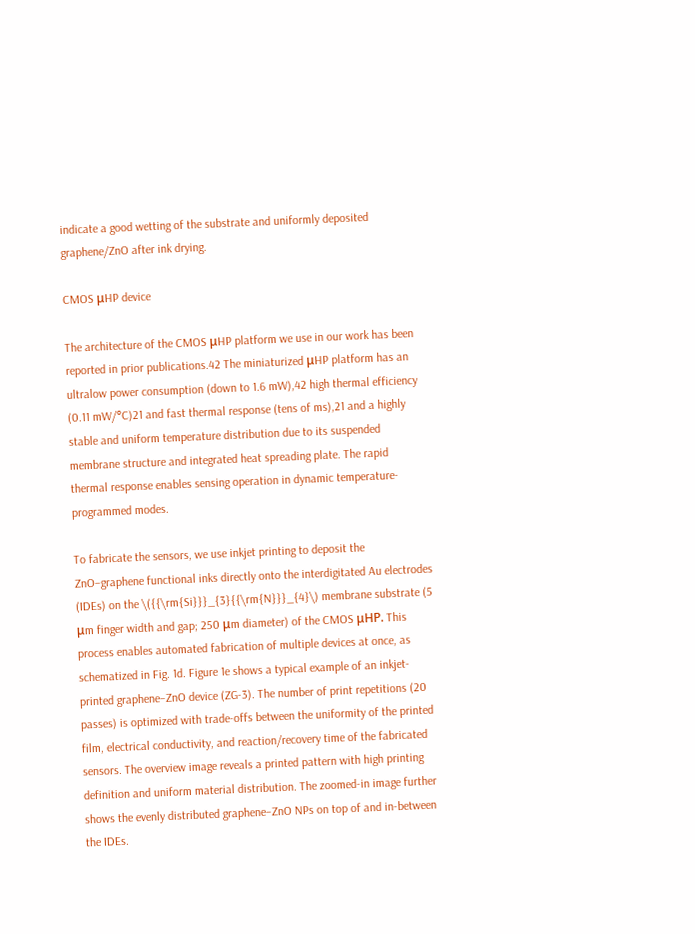indicate a good wetting of the substrate and uniformly deposited graphene/ZnO after ink drying.

CMOS μHP device

The architecture of the CMOS μHP platform we use in our work has been reported in prior publications.42 The miniaturized μHP platform has an ultralow power consumption (down to 1.6 mW),42 high thermal efficiency (0.11 mW/°C)21 and fast thermal response (tens of ms),21 and a highly stable and uniform temperature distribution due to its suspended membrane structure and integrated heat spreading plate. The rapid thermal response enables sensing operation in dynamic temperature-programmed modes.

To fabricate the sensors, we use inkjet printing to deposit the ZnO–graphene functional inks directly onto the interdigitated Au electrodes (IDEs) on the \({{\rm{Si}}}_{3}{{\rm{N}}}_{4}\) membrane substrate (5 μm finger width and gap; 250 μm diameter) of the CMOS μHP. This process enables automated fabrication of multiple devices at once, as schematized in Fig. 1d. Figure 1e shows a typical example of an inkjet-printed graphene–ZnO device (ZG-3). The number of print repetitions (20 passes) is optimized with trade-offs between the uniformity of the printed film, electrical conductivity, and reaction/recovery time of the fabricated sensors. The overview image reveals a printed pattern with high printing definition and uniform material distribution. The zoomed-in image further shows the evenly distributed graphene–ZnO NPs on top of and in-between the IDEs.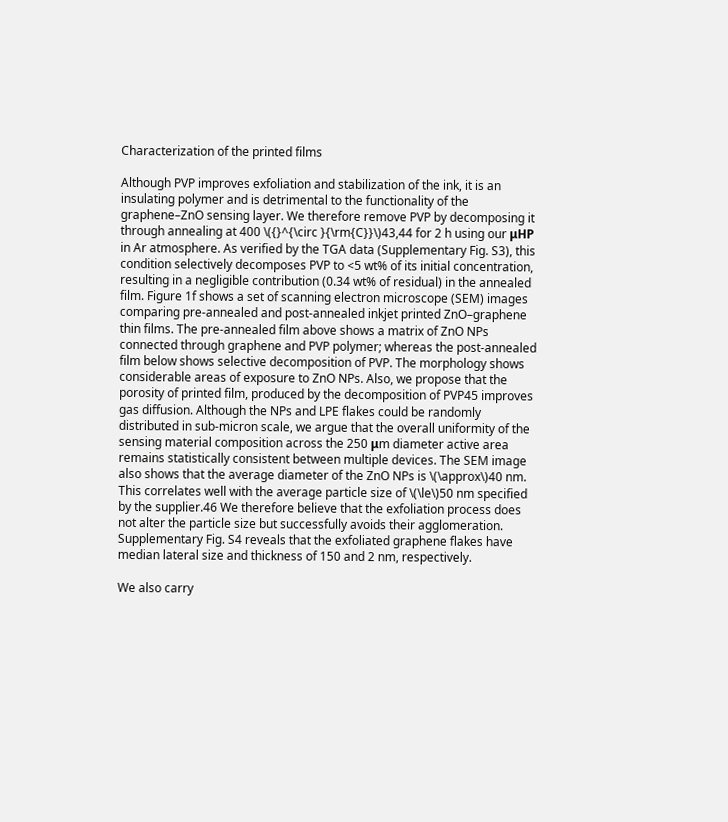Characterization of the printed films

Although PVP improves exfoliation and stabilization of the ink, it is an insulating polymer and is detrimental to the functionality of the graphene–ZnO sensing layer. We therefore remove PVP by decomposing it through annealing at 400 \({}^{\circ }{\rm{C}}\)43,44 for 2 h using our μHP in Ar atmosphere. As verified by the TGA data (Supplementary Fig. S3), this condition selectively decomposes PVP to <5 wt% of its initial concentration, resulting in a negligible contribution (0.34 wt% of residual) in the annealed film. Figure 1f shows a set of scanning electron microscope (SEM) images comparing pre-annealed and post-annealed inkjet printed ZnO–graphene thin films. The pre-annealed film above shows a matrix of ZnO NPs connected through graphene and PVP polymer; whereas the post-annealed film below shows selective decomposition of PVP. The morphology shows considerable areas of exposure to ZnO NPs. Also, we propose that the porosity of printed film, produced by the decomposition of PVP45 improves gas diffusion. Although the NPs and LPE flakes could be randomly distributed in sub-micron scale, we argue that the overall uniformity of the sensing material composition across the 250 μm diameter active area remains statistically consistent between multiple devices. The SEM image also shows that the average diameter of the ZnO NPs is \(\approx\)40 nm. This correlates well with the average particle size of \(\le\)50 nm specified by the supplier.46 We therefore believe that the exfoliation process does not alter the particle size but successfully avoids their agglomeration. Supplementary Fig. S4 reveals that the exfoliated graphene flakes have median lateral size and thickness of 150 and 2 nm, respectively.

We also carry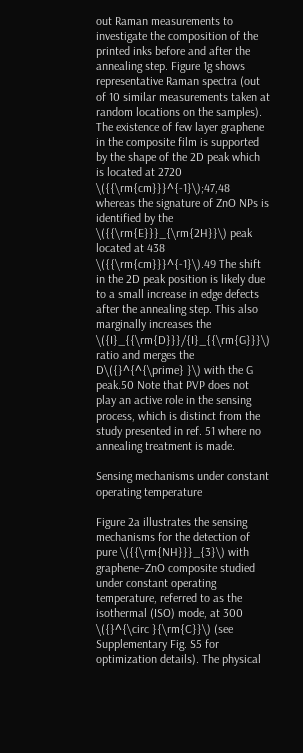out Raman measurements to investigate the composition of the printed inks before and after the annealing step. Figure 1g shows representative Raman spectra (out of 10 similar measurements taken at random locations on the samples). The existence of few layer graphene in the composite film is supported by the shape of the 2D peak which is located at 2720 \({{\rm{cm}}}^{-1}\);47,48 whereas the signature of ZnO NPs is identified by the \({{\rm{E}}}_{\rm{2H}}\) peak located at 438 \({{\rm{cm}}}^{-1}\).49 The shift in the 2D peak position is likely due to a small increase in edge defects after the annealing step. This also marginally increases the \({I}_{{\rm{D}}}/{I}_{{\rm{G}}}\) ratio and merges the D\({}^{^{\prime} }\) with the G peak.50 Note that PVP does not play an active role in the sensing process, which is distinct from the study presented in ref. 51 where no annealing treatment is made.

Sensing mechanisms under constant operating temperature

Figure 2a illustrates the sensing mechanisms for the detection of pure \({{\rm{NH}}}_{3}\) with graphene–ZnO composite studied under constant operating temperature, referred to as the isothermal (ISO) mode, at 300 \({}^{\circ }{\rm{C}}\) (see Supplementary Fig. S5 for optimization details). The physical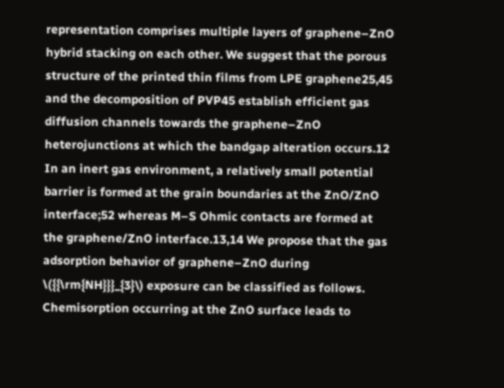representation comprises multiple layers of graphene–ZnO hybrid stacking on each other. We suggest that the porous structure of the printed thin films from LPE graphene25,45 and the decomposition of PVP45 establish efficient gas diffusion channels towards the graphene–ZnO heterojunctions at which the bandgap alteration occurs.12 In an inert gas environment, a relatively small potential barrier is formed at the grain boundaries at the ZnO/ZnO interface;52 whereas M–S Ohmic contacts are formed at the graphene/ZnO interface.13,14 We propose that the gas adsorption behavior of graphene–ZnO during \({{\rm{NH}}}_{3}\) exposure can be classified as follows. Chemisorption occurring at the ZnO surface leads to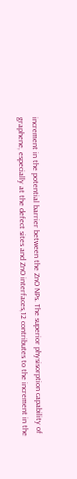increment in the potential barrier between the ZnO NPs. The superior physisorption capability of graphene, especially at the defect sites and ZnO interfaces,12 contributes to the increment in the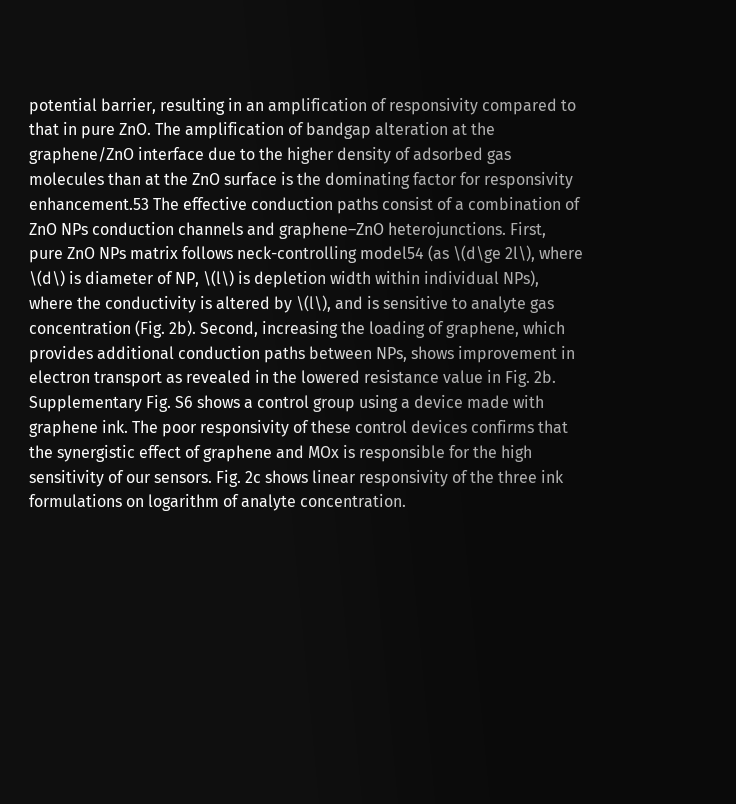potential barrier, resulting in an amplification of responsivity compared to that in pure ZnO. The amplification of bandgap alteration at the graphene/ZnO interface due to the higher density of adsorbed gas molecules than at the ZnO surface is the dominating factor for responsivity enhancement.53 The effective conduction paths consist of a combination of ZnO NPs conduction channels and graphene–ZnO heterojunctions. First, pure ZnO NPs matrix follows neck-controlling model54 (as \(d\ge 2l\), where \(d\) is diameter of NP, \(l\) is depletion width within individual NPs), where the conductivity is altered by \(l\), and is sensitive to analyte gas concentration (Fig. 2b). Second, increasing the loading of graphene, which provides additional conduction paths between NPs, shows improvement in electron transport as revealed in the lowered resistance value in Fig. 2b. Supplementary Fig. S6 shows a control group using a device made with graphene ink. The poor responsivity of these control devices confirms that the synergistic effect of graphene and MOx is responsible for the high sensitivity of our sensors. Fig. 2c shows linear responsivity of the three ink formulations on logarithm of analyte concentration.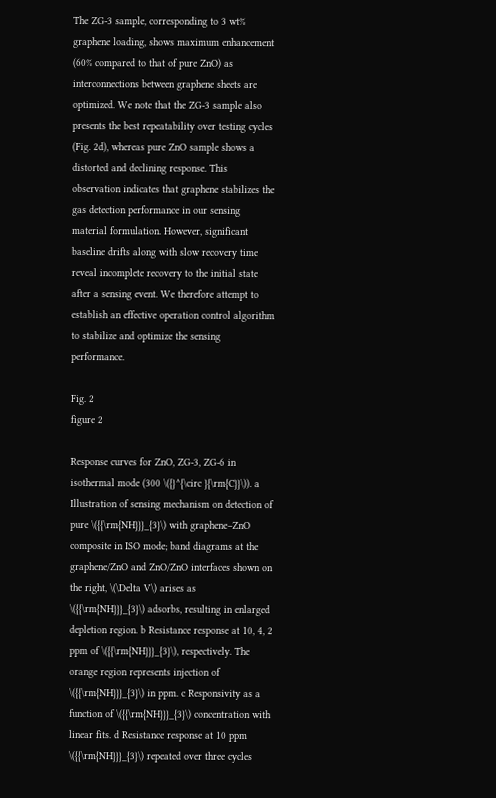The ZG-3 sample, corresponding to 3 wt% graphene loading, shows maximum enhancement (60% compared to that of pure ZnO) as interconnections between graphene sheets are optimized. We note that the ZG-3 sample also presents the best repeatability over testing cycles (Fig. 2d), whereas pure ZnO sample shows a distorted and declining response. This observation indicates that graphene stabilizes the gas detection performance in our sensing material formulation. However, significant baseline drifts along with slow recovery time reveal incomplete recovery to the initial state after a sensing event. We therefore attempt to establish an effective operation control algorithm to stabilize and optimize the sensing performance.

Fig. 2
figure 2

Response curves for ZnO, ZG-3, ZG-6 in isothermal mode (300 \({}^{\circ }{\rm{C}}\)). a Illustration of sensing mechanism on detection of pure \({{\rm{NH}}}_{3}\) with graphene–ZnO composite in ISO mode; band diagrams at the graphene/ZnO and ZnO/ZnO interfaces shown on the right, \(\Delta V\) arises as \({{\rm{NH}}}_{3}\) adsorbs, resulting in enlarged depletion region. b Resistance response at 10, 4, 2 ppm of \({{\rm{NH}}}_{3}\), respectively. The orange region represents injection of \({{\rm{NH}}}_{3}\) in ppm. c Responsivity as a function of \({{\rm{NH}}}_{3}\) concentration with linear fits. d Resistance response at 10 ppm \({{\rm{NH}}}_{3}\) repeated over three cycles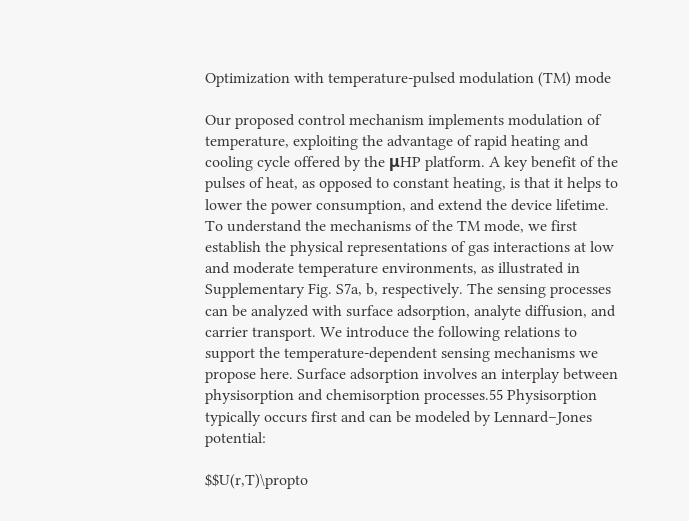Optimization with temperature-pulsed modulation (TM) mode

Our proposed control mechanism implements modulation of temperature, exploiting the advantage of rapid heating and cooling cycle offered by the μHP platform. A key benefit of the pulses of heat, as opposed to constant heating, is that it helps to lower the power consumption, and extend the device lifetime. To understand the mechanisms of the TM mode, we first establish the physical representations of gas interactions at low and moderate temperature environments, as illustrated in Supplementary Fig. S7a, b, respectively. The sensing processes can be analyzed with surface adsorption, analyte diffusion, and carrier transport. We introduce the following relations to support the temperature-dependent sensing mechanisms we propose here. Surface adsorption involves an interplay between physisorption and chemisorption processes.55 Physisorption typically occurs first and can be modeled by Lennard–Jones potential:

$$U(r,T)\propto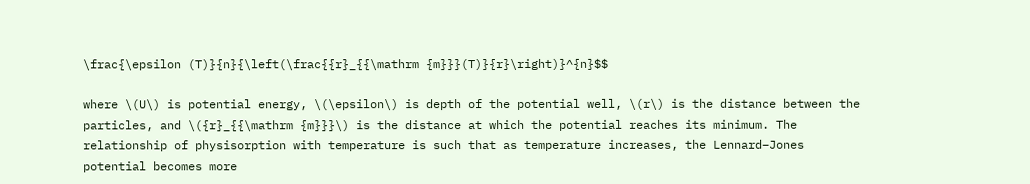\frac{\epsilon (T)}{n}{\left(\frac{{r}_{{\mathrm {m}}}(T)}{r}\right)}^{n}$$

where \(U\) is potential energy, \(\epsilon\) is depth of the potential well, \(r\) is the distance between the particles, and \({r}_{{\mathrm {m}}}\) is the distance at which the potential reaches its minimum. The relationship of physisorption with temperature is such that as temperature increases, the Lennard–Jones potential becomes more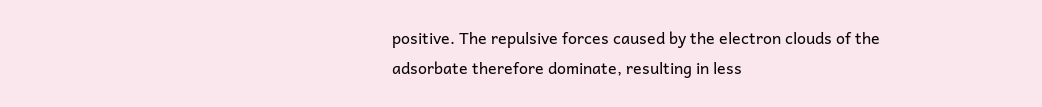positive. The repulsive forces caused by the electron clouds of the adsorbate therefore dominate, resulting in less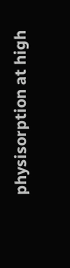physisorption at high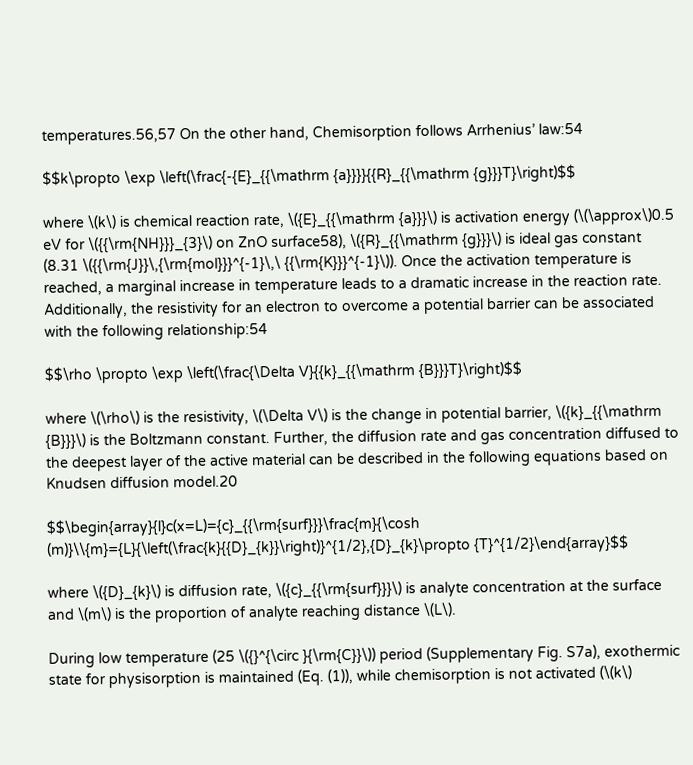temperatures.56,57 On the other hand, Chemisorption follows Arrhenius’ law:54

$$k\propto \exp \left(\frac{-{E}_{{\mathrm {a}}}}{{R}_{{\mathrm {g}}}T}\right)$$

where \(k\) is chemical reaction rate, \({E}_{{\mathrm {a}}}\) is activation energy (\(\approx\)0.5 eV for \({{\rm{NH}}}_{3}\) on ZnO surface58), \({R}_{{\mathrm {g}}}\) is ideal gas constant (8.31 \({{\rm{J}}\,{\rm{mol}}}^{-1}\,\ {{\rm{K}}}^{-1}\)). Once the activation temperature is reached, a marginal increase in temperature leads to a dramatic increase in the reaction rate. Additionally, the resistivity for an electron to overcome a potential barrier can be associated with the following relationship:54

$$\rho \propto \exp \left(\frac{\Delta V}{{k}_{{\mathrm {B}}}T}\right)$$

where \(\rho\) is the resistivity, \(\Delta V\) is the change in potential barrier, \({k}_{{\mathrm {B}}}\) is the Boltzmann constant. Further, the diffusion rate and gas concentration diffused to the deepest layer of the active material can be described in the following equations based on Knudsen diffusion model.20

$$\begin{array}{l}c(x=L)={c}_{{\rm{surf}}}\frac{m}{\cosh (m)}\\{m}={L}{\left(\frac{k}{{D}_{k}}\right)}^{1/2},{D}_{k}\propto {T}^{1/2}\end{array}$$

where \({D}_{k}\) is diffusion rate, \({c}_{{\rm{surf}}}\) is analyte concentration at the surface and \(m\) is the proportion of analyte reaching distance \(L\).

During low temperature (25 \({}^{\circ }{\rm{C}}\)) period (Supplementary Fig. S7a), exothermic state for physisorption is maintained (Eq. (1)), while chemisorption is not activated (\(k\)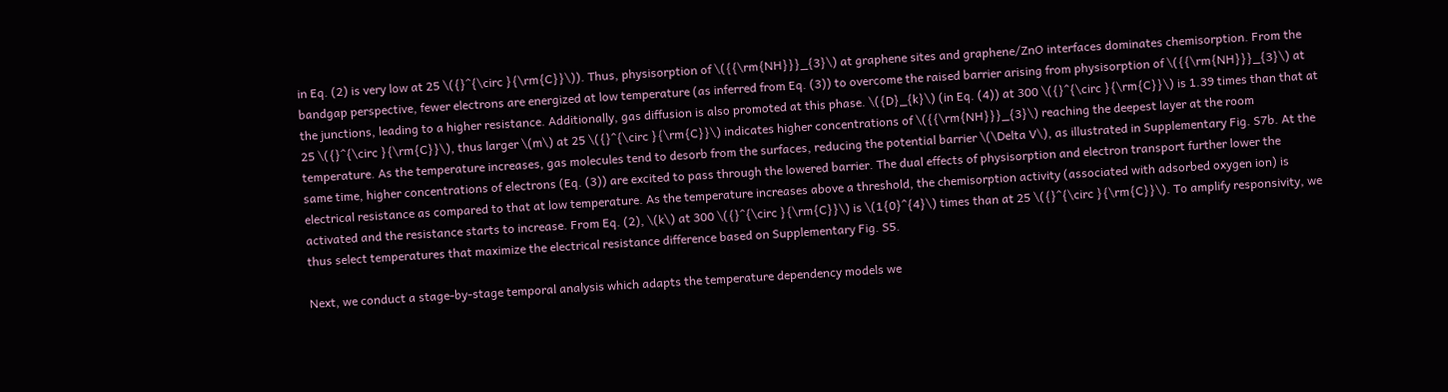in Eq. (2) is very low at 25 \({}^{\circ }{\rm{C}}\)). Thus, physisorption of \({{\rm{NH}}}_{3}\) at graphene sites and graphene/ZnO interfaces dominates chemisorption. From the bandgap perspective, fewer electrons are energized at low temperature (as inferred from Eq. (3)) to overcome the raised barrier arising from physisorption of \({{\rm{NH}}}_{3}\) at the junctions, leading to a higher resistance. Additionally, gas diffusion is also promoted at this phase. \({D}_{k}\) (in Eq. (4)) at 300 \({}^{\circ }{\rm{C}}\) is 1.39 times than that at 25 \({}^{\circ }{\rm{C}}\), thus larger \(m\) at 25 \({}^{\circ }{\rm{C}}\) indicates higher concentrations of \({{\rm{NH}}}_{3}\) reaching the deepest layer at the room temperature. As the temperature increases, gas molecules tend to desorb from the surfaces, reducing the potential barrier \(\Delta V\), as illustrated in Supplementary Fig. S7b. At the same time, higher concentrations of electrons (Eq. (3)) are excited to pass through the lowered barrier. The dual effects of physisorption and electron transport further lower the electrical resistance as compared to that at low temperature. As the temperature increases above a threshold, the chemisorption activity (associated with adsorbed oxygen ion) is activated and the resistance starts to increase. From Eq. (2), \(k\) at 300 \({}^{\circ }{\rm{C}}\) is \(1{0}^{4}\) times than at 25 \({}^{\circ }{\rm{C}}\). To amplify responsivity, we thus select temperatures that maximize the electrical resistance difference based on Supplementary Fig. S5.

Next, we conduct a stage-by-stage temporal analysis which adapts the temperature dependency models we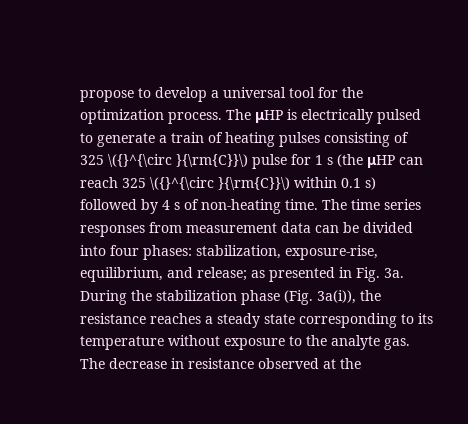propose to develop a universal tool for the optimization process. The μHP is electrically pulsed to generate a train of heating pulses consisting of 325 \({}^{\circ }{\rm{C}}\) pulse for 1 s (the μHP can reach 325 \({}^{\circ }{\rm{C}}\) within 0.1 s) followed by 4 s of non-heating time. The time series responses from measurement data can be divided into four phases: stabilization, exposure-rise, equilibrium, and release; as presented in Fig. 3a. During the stabilization phase (Fig. 3a(i)), the resistance reaches a steady state corresponding to its temperature without exposure to the analyte gas. The decrease in resistance observed at the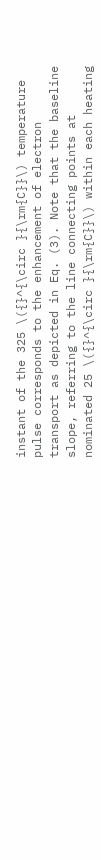instant of the 325 \({}^{\circ }{\rm{C}}\) temperature pulse corresponds to the enhancement of electron transport as depicted in Eq. (3). Note that the baseline slope, referring to the line connecting points at nominated 25 \({}^{\circ }{\rm{C}}\) within each heating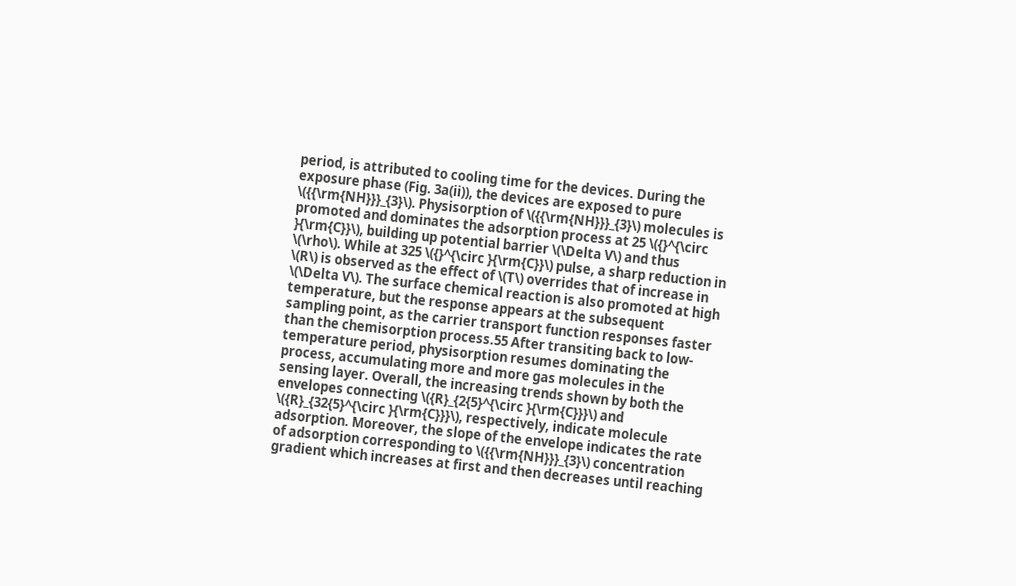period, is attributed to cooling time for the devices. During the exposure phase (Fig. 3a(ii)), the devices are exposed to pure \({{\rm{NH}}}_{3}\). Physisorption of \({{\rm{NH}}}_{3}\) molecules is promoted and dominates the adsorption process at 25 \({}^{\circ }{\rm{C}}\), building up potential barrier \(\Delta V\) and thus \(\rho\). While at 325 \({}^{\circ }{\rm{C}}\) pulse, a sharp reduction in \(R\) is observed as the effect of \(T\) overrides that of increase in \(\Delta V\). The surface chemical reaction is also promoted at high temperature, but the response appears at the subsequent sampling point, as the carrier transport function responses faster than the chemisorption process.55 After transiting back to low-temperature period, physisorption resumes dominating the process, accumulating more and more gas molecules in the sensing layer. Overall, the increasing trends shown by both the envelopes connecting \({R}_{2{5}^{\circ }{\rm{C}}}\) and \({R}_{32{5}^{\circ }{\rm{C}}}\), respectively, indicate molecule adsorption. Moreover, the slope of the envelope indicates the rate of adsorption corresponding to \({{\rm{NH}}}_{3}\) concentration gradient which increases at first and then decreases until reaching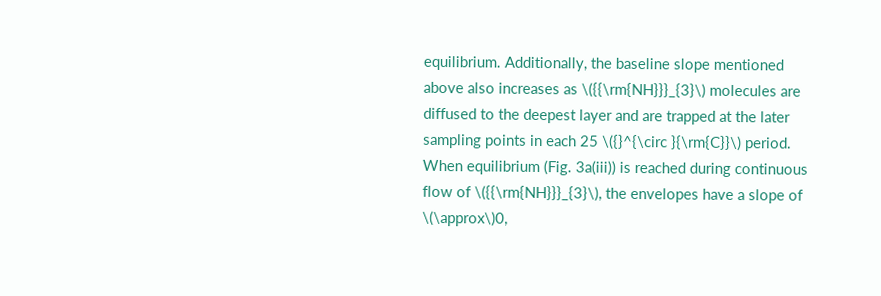equilibrium. Additionally, the baseline slope mentioned above also increases as \({{\rm{NH}}}_{3}\) molecules are diffused to the deepest layer and are trapped at the later sampling points in each 25 \({}^{\circ }{\rm{C}}\) period. When equilibrium (Fig. 3a(iii)) is reached during continuous flow of \({{\rm{NH}}}_{3}\), the envelopes have a slope of \(\approx\)0,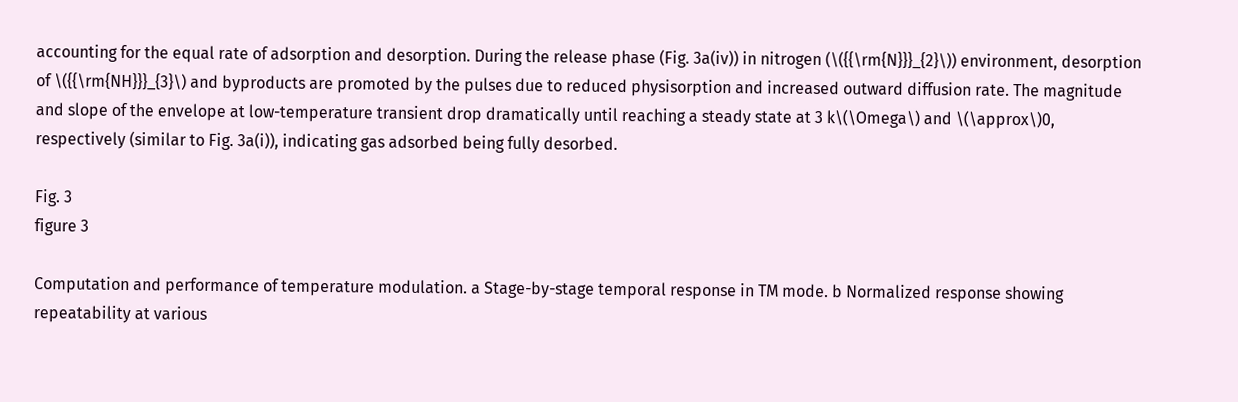accounting for the equal rate of adsorption and desorption. During the release phase (Fig. 3a(iv)) in nitrogen (\({{\rm{N}}}_{2}\)) environment, desorption of \({{\rm{NH}}}_{3}\) and byproducts are promoted by the pulses due to reduced physisorption and increased outward diffusion rate. The magnitude and slope of the envelope at low-temperature transient drop dramatically until reaching a steady state at 3 k\(\Omega\) and \(\approx\)0, respectively (similar to Fig. 3a(i)), indicating gas adsorbed being fully desorbed.

Fig. 3
figure 3

Computation and performance of temperature modulation. a Stage-by-stage temporal response in TM mode. b Normalized response showing repeatability at various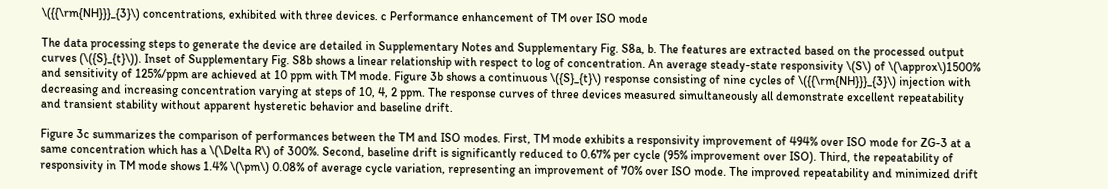\({{\rm{NH}}}_{3}\) concentrations, exhibited with three devices. c Performance enhancement of TM over ISO mode

The data processing steps to generate the device are detailed in Supplementary Notes and Supplementary Fig. S8a, b. The features are extracted based on the processed output curves (\({S}_{t}\)). Inset of Supplementary Fig. S8b shows a linear relationship with respect to log of concentration. An average steady-state responsivity \(S\) of \(\approx\)1500% and sensitivity of 125%/ppm are achieved at 10 ppm with TM mode. Figure 3b shows a continuous \({S}_{t}\) response consisting of nine cycles of \({{\rm{NH}}}_{3}\) injection with decreasing and increasing concentration varying at steps of 10, 4, 2 ppm. The response curves of three devices measured simultaneously all demonstrate excellent repeatability and transient stability without apparent hysteretic behavior and baseline drift.

Figure 3c summarizes the comparison of performances between the TM and ISO modes. First, TM mode exhibits a responsivity improvement of 494% over ISO mode for ZG-3 at a same concentration which has a \(\Delta R\) of 300%. Second, baseline drift is significantly reduced to 0.67% per cycle (95% improvement over ISO). Third, the repeatability of responsivity in TM mode shows 1.4% \(\pm\) 0.08% of average cycle variation, representing an improvement of 70% over ISO mode. The improved repeatability and minimized drift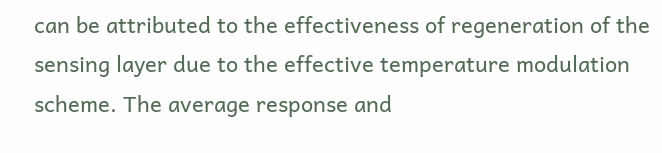can be attributed to the effectiveness of regeneration of the sensing layer due to the effective temperature modulation scheme. The average response and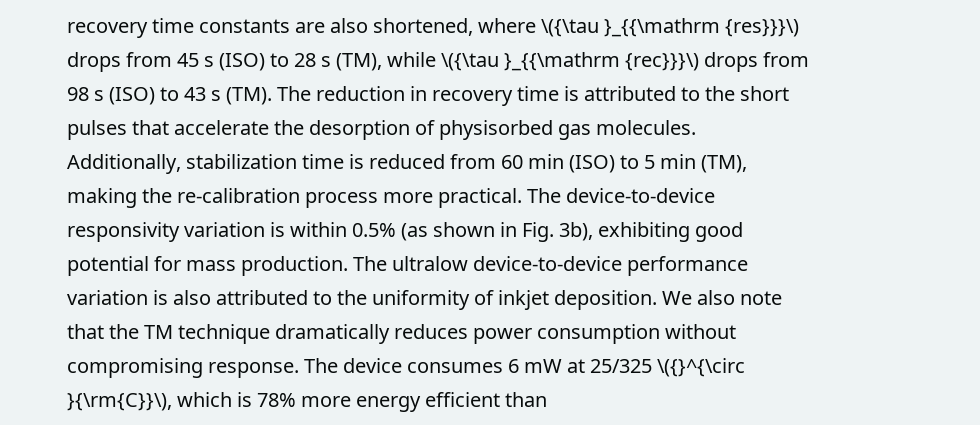recovery time constants are also shortened, where \({\tau }_{{\mathrm {res}}}\) drops from 45 s (ISO) to 28 s (TM), while \({\tau }_{{\mathrm {rec}}}\) drops from 98 s (ISO) to 43 s (TM). The reduction in recovery time is attributed to the short pulses that accelerate the desorption of physisorbed gas molecules. Additionally, stabilization time is reduced from 60 min (ISO) to 5 min (TM), making the re-calibration process more practical. The device-to-device responsivity variation is within 0.5% (as shown in Fig. 3b), exhibiting good potential for mass production. The ultralow device-to-device performance variation is also attributed to the uniformity of inkjet deposition. We also note that the TM technique dramatically reduces power consumption without compromising response. The device consumes 6 mW at 25/325 \({}^{\circ }{\rm{C}}\), which is 78% more energy efficient than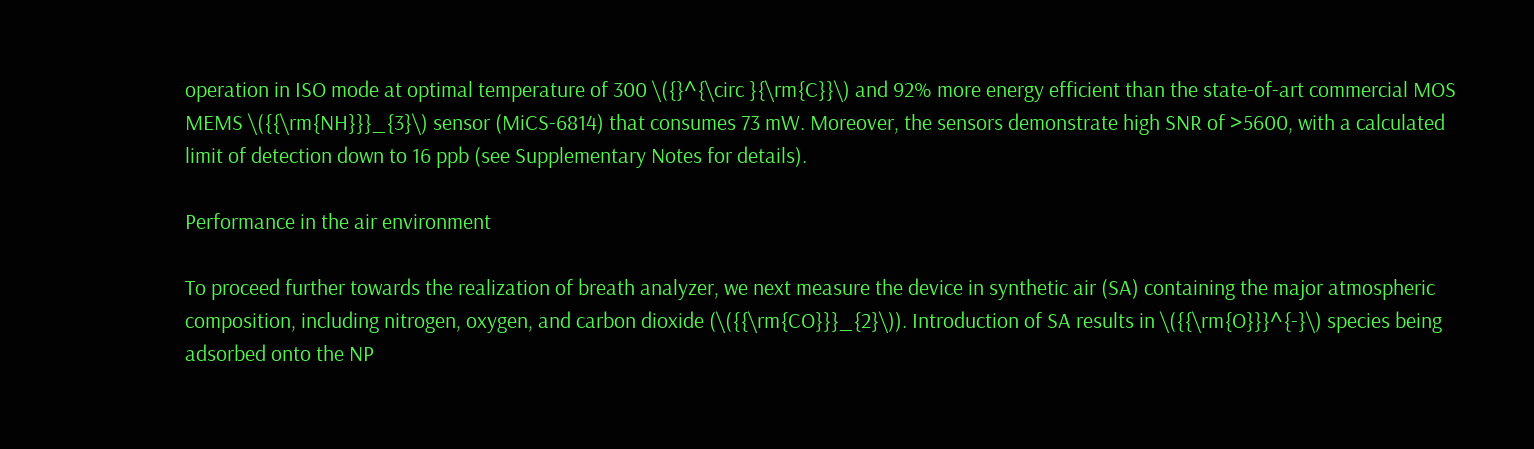operation in ISO mode at optimal temperature of 300 \({}^{\circ }{\rm{C}}\) and 92% more energy efficient than the state-of-art commercial MOS MEMS \({{\rm{NH}}}_{3}\) sensor (MiCS-6814) that consumes 73 mW. Moreover, the sensors demonstrate high SNR of >5600, with a calculated limit of detection down to 16 ppb (see Supplementary Notes for details).

Performance in the air environment

To proceed further towards the realization of breath analyzer, we next measure the device in synthetic air (SA) containing the major atmospheric composition, including nitrogen, oxygen, and carbon dioxide (\({{\rm{CO}}}_{2}\)). Introduction of SA results in \({{\rm{O}}}^{-}\) species being adsorbed onto the NP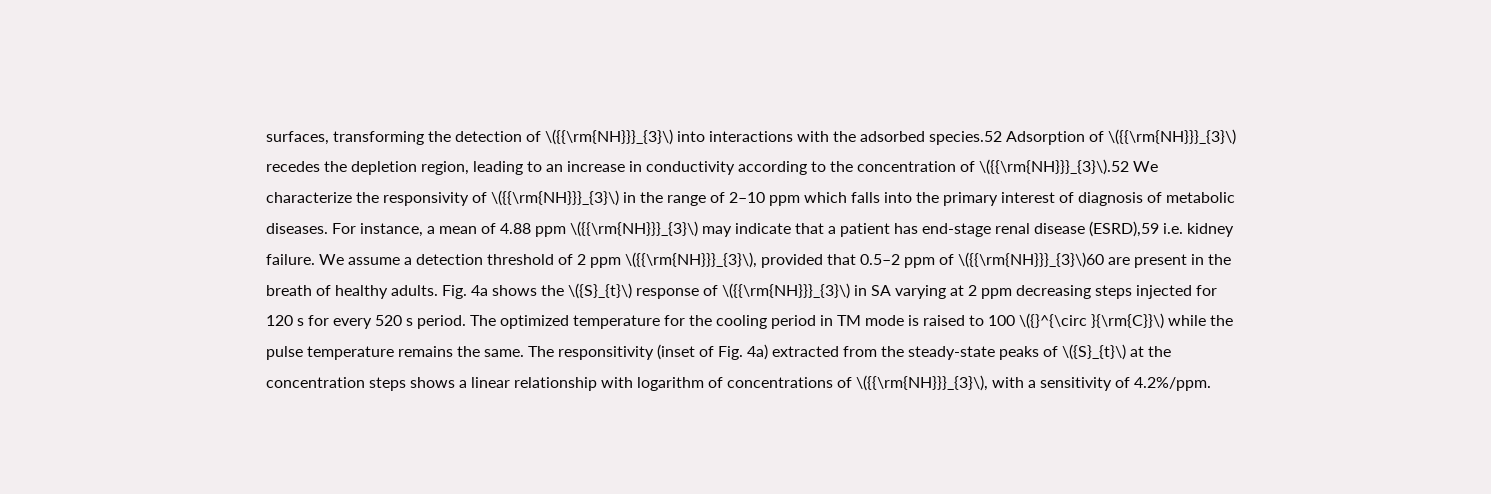surfaces, transforming the detection of \({{\rm{NH}}}_{3}\) into interactions with the adsorbed species.52 Adsorption of \({{\rm{NH}}}_{3}\) recedes the depletion region, leading to an increase in conductivity according to the concentration of \({{\rm{NH}}}_{3}\).52 We characterize the responsivity of \({{\rm{NH}}}_{3}\) in the range of 2–10 ppm which falls into the primary interest of diagnosis of metabolic diseases. For instance, a mean of 4.88 ppm \({{\rm{NH}}}_{3}\) may indicate that a patient has end-stage renal disease (ESRD),59 i.e. kidney failure. We assume a detection threshold of 2 ppm \({{\rm{NH}}}_{3}\), provided that 0.5–2 ppm of \({{\rm{NH}}}_{3}\)60 are present in the breath of healthy adults. Fig. 4a shows the \({S}_{t}\) response of \({{\rm{NH}}}_{3}\) in SA varying at 2 ppm decreasing steps injected for 120 s for every 520 s period. The optimized temperature for the cooling period in TM mode is raised to 100 \({}^{\circ }{\rm{C}}\) while the pulse temperature remains the same. The responsitivity (inset of Fig. 4a) extracted from the steady-state peaks of \({S}_{t}\) at the concentration steps shows a linear relationship with logarithm of concentrations of \({{\rm{NH}}}_{3}\), with a sensitivity of 4.2%/ppm.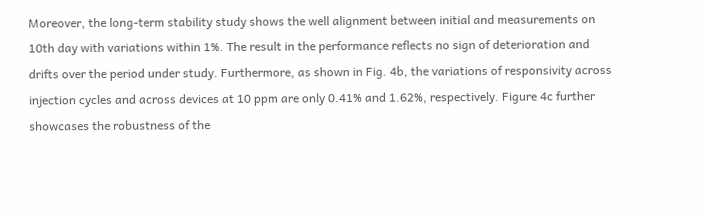Moreover, the long-term stability study shows the well alignment between initial and measurements on 10th day with variations within 1%. The result in the performance reflects no sign of deterioration and drifts over the period under study. Furthermore, as shown in Fig. 4b, the variations of responsivity across injection cycles and across devices at 10 ppm are only 0.41% and 1.62%, respectively. Figure 4c further showcases the robustness of the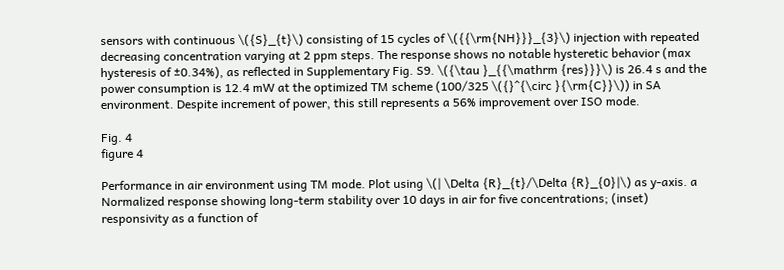sensors with continuous \({S}_{t}\) consisting of 15 cycles of \({{\rm{NH}}}_{3}\) injection with repeated decreasing concentration varying at 2 ppm steps. The response shows no notable hysteretic behavior (max hysteresis of ±0.34%), as reflected in Supplementary Fig. S9. \({\tau }_{{\mathrm {res}}}\) is 26.4 s and the power consumption is 12.4 mW at the optimized TM scheme (100/325 \({}^{\circ }{\rm{C}}\)) in SA environment. Despite increment of power, this still represents a 56% improvement over ISO mode.

Fig. 4
figure 4

Performance in air environment using TM mode. Plot using \(| \Delta {R}_{t}/\Delta {R}_{0}|\) as y-axis. a Normalized response showing long-term stability over 10 days in air for five concentrations; (inset) responsivity as a function of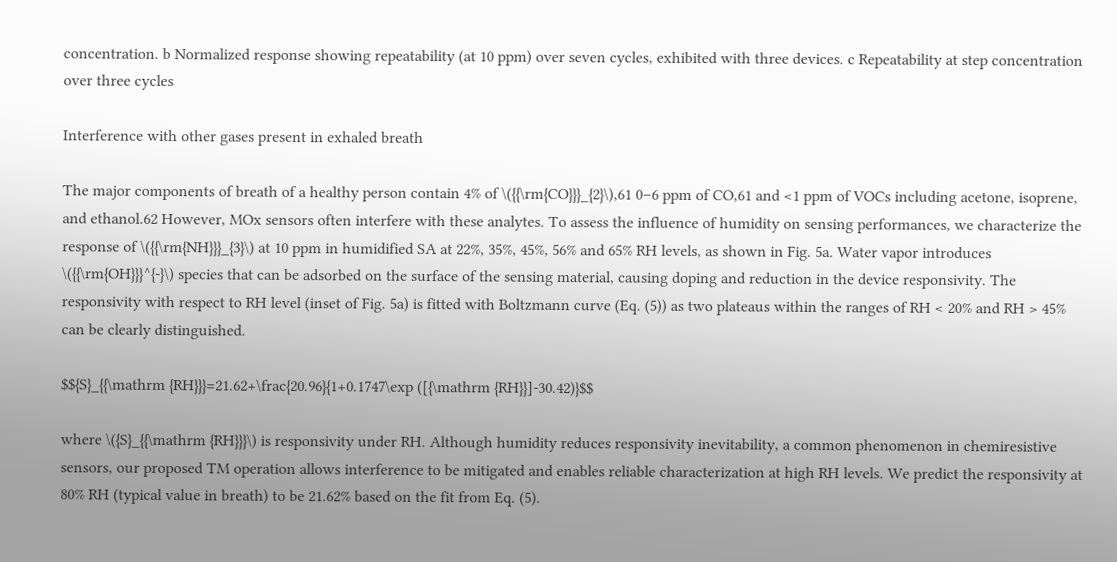concentration. b Normalized response showing repeatability (at 10 ppm) over seven cycles, exhibited with three devices. c Repeatability at step concentration over three cycles

Interference with other gases present in exhaled breath

The major components of breath of a healthy person contain 4% of \({{\rm{CO}}}_{2}\),61 0–6 ppm of CO,61 and <1 ppm of VOCs including acetone, isoprene, and ethanol.62 However, MOx sensors often interfere with these analytes. To assess the influence of humidity on sensing performances, we characterize the response of \({{\rm{NH}}}_{3}\) at 10 ppm in humidified SA at 22%, 35%, 45%, 56% and 65% RH levels, as shown in Fig. 5a. Water vapor introduces \({{\rm{OH}}}^{-}\) species that can be adsorbed on the surface of the sensing material, causing doping and reduction in the device responsivity. The responsivity with respect to RH level (inset of Fig. 5a) is fitted with Boltzmann curve (Eq. (5)) as two plateaus within the ranges of RH < 20% and RH > 45% can be clearly distinguished.

$${S}_{{\mathrm {RH}}}=21.62+\frac{20.96}{1+0.1747\exp ([{\mathrm {RH}}]-30.42)}$$

where \({S}_{{\mathrm {RH}}}\) is responsivity under RH. Although humidity reduces responsivity inevitability, a common phenomenon in chemiresistive sensors, our proposed TM operation allows interference to be mitigated and enables reliable characterization at high RH levels. We predict the responsivity at 80% RH (typical value in breath) to be 21.62% based on the fit from Eq. (5).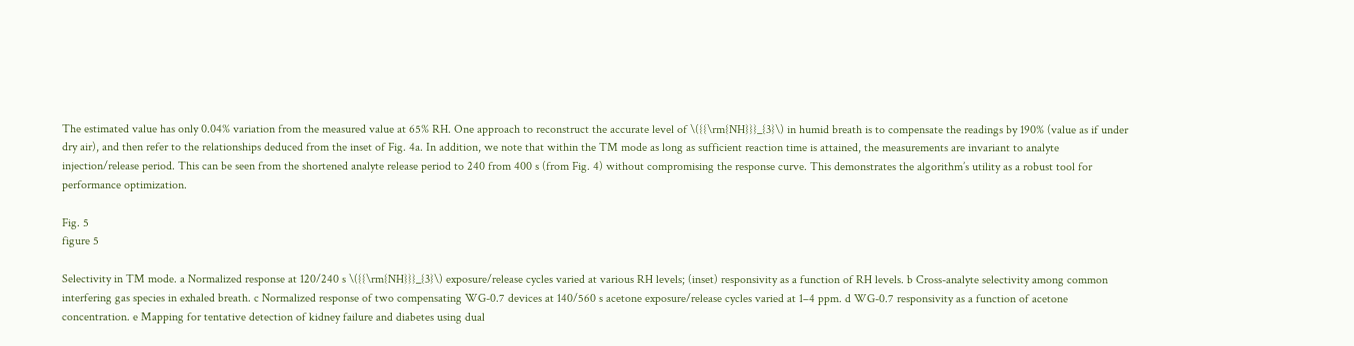The estimated value has only 0.04% variation from the measured value at 65% RH. One approach to reconstruct the accurate level of \({{\rm{NH}}}_{3}\) in humid breath is to compensate the readings by 190% (value as if under dry air), and then refer to the relationships deduced from the inset of Fig. 4a. In addition, we note that within the TM mode as long as sufficient reaction time is attained, the measurements are invariant to analyte injection/release period. This can be seen from the shortened analyte release period to 240 from 400 s (from Fig. 4) without compromising the response curve. This demonstrates the algorithm’s utility as a robust tool for performance optimization.

Fig. 5
figure 5

Selectivity in TM mode. a Normalized response at 120/240 s \({{\rm{NH}}}_{3}\) exposure/release cycles varied at various RH levels; (inset) responsivity as a function of RH levels. b Cross-analyte selectivity among common interfering gas species in exhaled breath. c Normalized response of two compensating WG-0.7 devices at 140/560 s acetone exposure/release cycles varied at 1–4 ppm. d WG-0.7 responsivity as a function of acetone concentration. e Mapping for tentative detection of kidney failure and diabetes using dual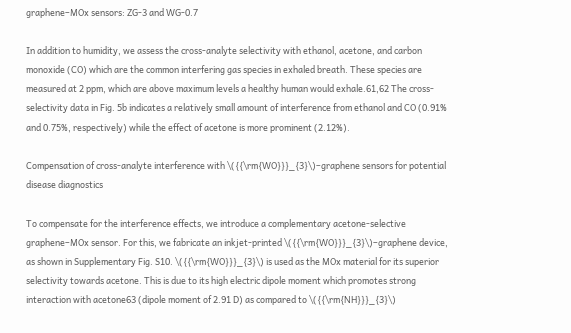graphene–MOx sensors: ZG-3 and WG-0.7

In addition to humidity, we assess the cross-analyte selectivity with ethanol, acetone, and carbon monoxide (CO) which are the common interfering gas species in exhaled breath. These species are measured at 2 ppm, which are above maximum levels a healthy human would exhale.61,62 The cross-selectivity data in Fig. 5b indicates a relatively small amount of interference from ethanol and CO (0.91% and 0.75%, respectively) while the effect of acetone is more prominent (2.12%).

Compensation of cross-analyte interference with \({{\rm{WO}}}_{3}\)–graphene sensors for potential disease diagnostics

To compensate for the interference effects, we introduce a complementary acetone-selective graphene–MOx sensor. For this, we fabricate an inkjet-printed \({{\rm{WO}}}_{3}\)–graphene device, as shown in Supplementary Fig. S10. \({{\rm{WO}}}_{3}\) is used as the MOx material for its superior selectivity towards acetone. This is due to its high electric dipole moment which promotes strong interaction with acetone63 (dipole moment of 2.91 D) as compared to \({{\rm{NH}}}_{3}\)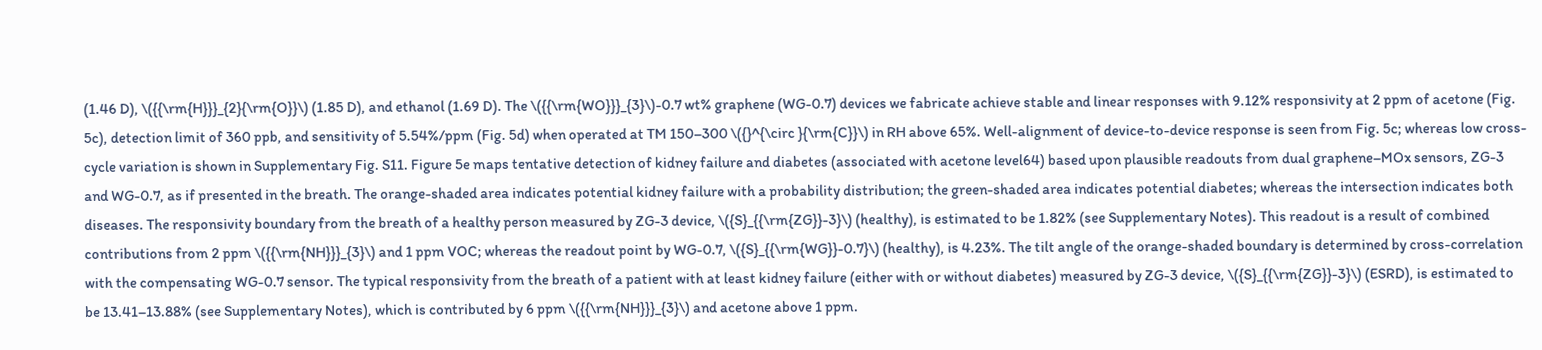(1.46 D), \({{\rm{H}}}_{2}{\rm{O}}\) (1.85 D), and ethanol (1.69 D). The \({{\rm{WO}}}_{3}\)-0.7 wt% graphene (WG-0.7) devices we fabricate achieve stable and linear responses with 9.12% responsivity at 2 ppm of acetone (Fig. 5c), detection limit of 360 ppb, and sensitivity of 5.54%/ppm (Fig. 5d) when operated at TM 150–300 \({}^{\circ }{\rm{C}}\) in RH above 65%. Well-alignment of device-to-device response is seen from Fig. 5c; whereas low cross-cycle variation is shown in Supplementary Fig. S11. Figure 5e maps tentative detection of kidney failure and diabetes (associated with acetone level64) based upon plausible readouts from dual graphene–MOx sensors, ZG-3 and WG-0.7, as if presented in the breath. The orange-shaded area indicates potential kidney failure with a probability distribution; the green-shaded area indicates potential diabetes; whereas the intersection indicates both diseases. The responsivity boundary from the breath of a healthy person measured by ZG-3 device, \({S}_{{\rm{ZG}}-3}\) (healthy), is estimated to be 1.82% (see Supplementary Notes). This readout is a result of combined contributions from 2 ppm \({{\rm{NH}}}_{3}\) and 1 ppm VOC; whereas the readout point by WG-0.7, \({S}_{{\rm{WG}}-0.7}\) (healthy), is 4.23%. The tilt angle of the orange-shaded boundary is determined by cross-correlation with the compensating WG-0.7 sensor. The typical responsivity from the breath of a patient with at least kidney failure (either with or without diabetes) measured by ZG-3 device, \({S}_{{\rm{ZG}}-3}\) (ESRD), is estimated to be 13.41–13.88% (see Supplementary Notes), which is contributed by 6 ppm \({{\rm{NH}}}_{3}\) and acetone above 1 ppm.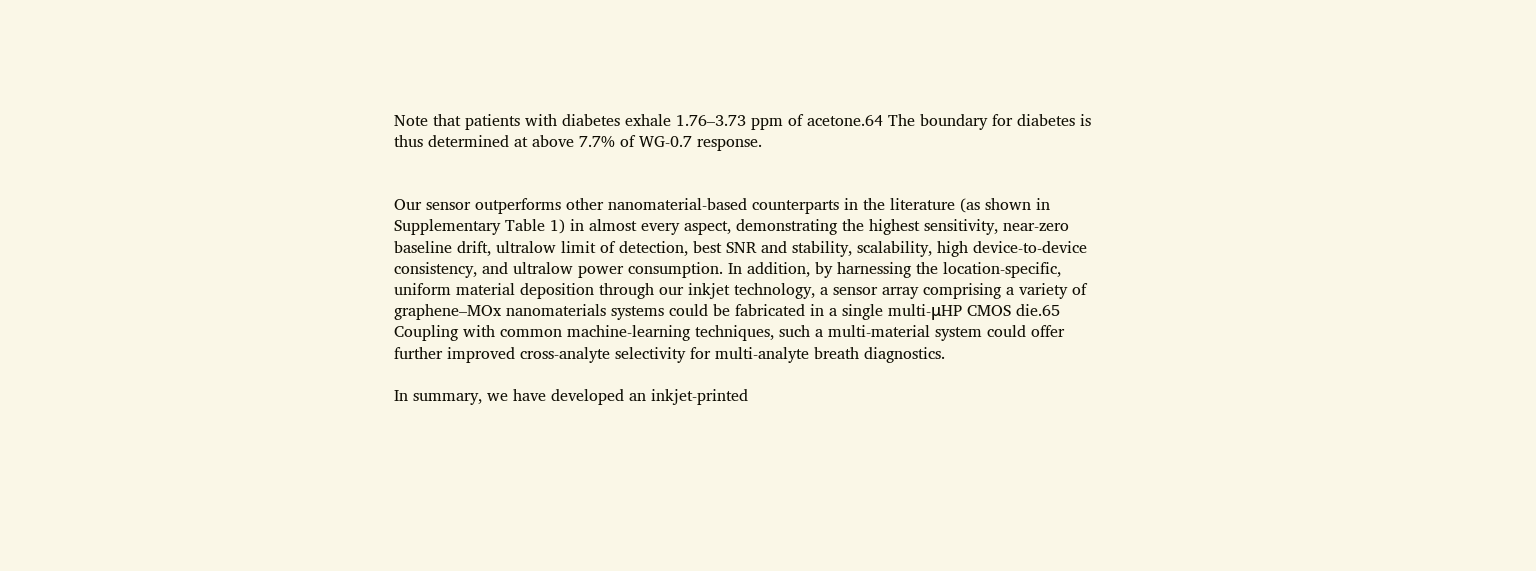Note that patients with diabetes exhale 1.76–3.73 ppm of acetone.64 The boundary for diabetes is thus determined at above 7.7% of WG-0.7 response.


Our sensor outperforms other nanomaterial-based counterparts in the literature (as shown in Supplementary Table 1) in almost every aspect, demonstrating the highest sensitivity, near-zero baseline drift, ultralow limit of detection, best SNR and stability, scalability, high device-to-device consistency, and ultralow power consumption. In addition, by harnessing the location-specific, uniform material deposition through our inkjet technology, a sensor array comprising a variety of graphene–MOx nanomaterials systems could be fabricated in a single multi-μHP CMOS die.65 Coupling with common machine-learning techniques, such a multi-material system could offer further improved cross-analyte selectivity for multi-analyte breath diagnostics.

In summary, we have developed an inkjet-printed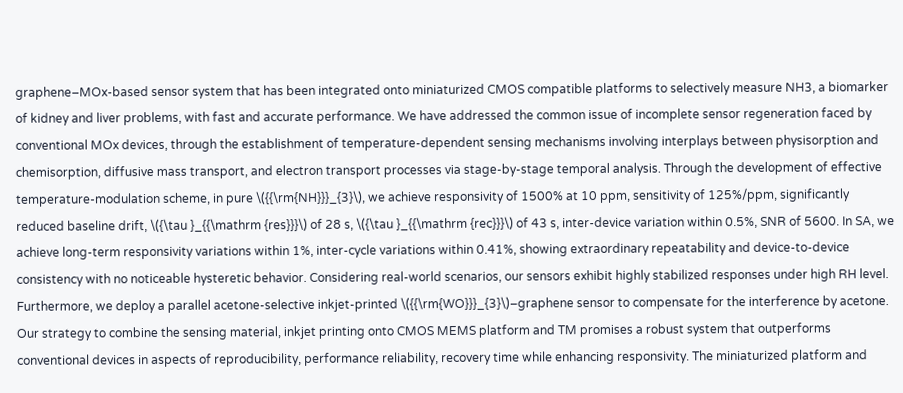graphene–MOx-based sensor system that has been integrated onto miniaturized CMOS compatible platforms to selectively measure NH3, a biomarker of kidney and liver problems, with fast and accurate performance. We have addressed the common issue of incomplete sensor regeneration faced by conventional MOx devices, through the establishment of temperature-dependent sensing mechanisms involving interplays between physisorption and chemisorption, diffusive mass transport, and electron transport processes via stage-by-stage temporal analysis. Through the development of effective temperature-modulation scheme, in pure \({{\rm{NH}}}_{3}\), we achieve responsivity of 1500% at 10 ppm, sensitivity of 125%/ppm, significantly reduced baseline drift, \({\tau }_{{\mathrm {res}}}\) of 28 s, \({\tau }_{{\mathrm {rec}}}\) of 43 s, inter-device variation within 0.5%, SNR of 5600. In SA, we achieve long-term responsivity variations within 1%, inter-cycle variations within 0.41%, showing extraordinary repeatability and device-to-device consistency with no noticeable hysteretic behavior. Considering real-world scenarios, our sensors exhibit highly stabilized responses under high RH level. Furthermore, we deploy a parallel acetone-selective inkjet-printed \({{\rm{WO}}}_{3}\)–graphene sensor to compensate for the interference by acetone. Our strategy to combine the sensing material, inkjet printing onto CMOS MEMS platform and TM promises a robust system that outperforms conventional devices in aspects of reproducibility, performance reliability, recovery time while enhancing responsivity. The miniaturized platform and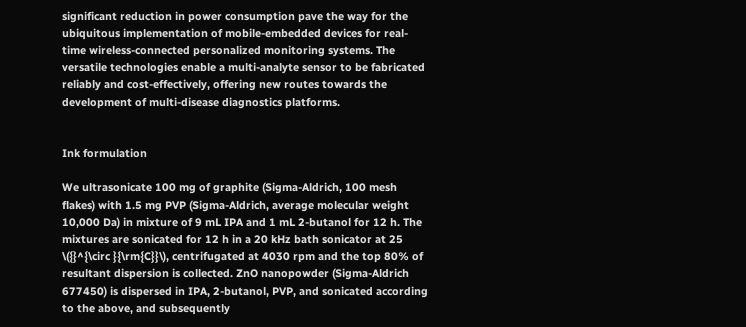significant reduction in power consumption pave the way for the ubiquitous implementation of mobile-embedded devices for real-time wireless-connected personalized monitoring systems. The versatile technologies enable a multi-analyte sensor to be fabricated reliably and cost-effectively, offering new routes towards the development of multi-disease diagnostics platforms.


Ink formulation

We ultrasonicate 100 mg of graphite (Sigma-Aldrich, 100 mesh flakes) with 1.5 mg PVP (Sigma-Aldrich, average molecular weight 10,000 Da) in mixture of 9 mL IPA and 1 mL 2-butanol for 12 h. The mixtures are sonicated for 12 h in a 20 kHz bath sonicator at 25 \({}^{\circ }{\rm{C}}\), centrifugated at 4030 rpm and the top 80% of resultant dispersion is collected. ZnO nanopowder (Sigma-Aldrich 677450) is dispersed in IPA, 2-butanol, PVP, and sonicated according to the above, and subsequently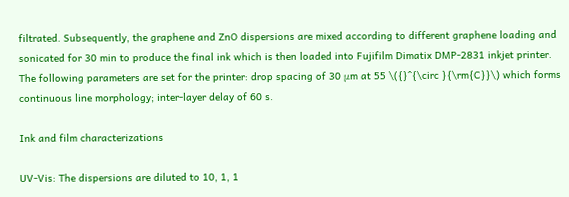filtrated. Subsequently, the graphene and ZnO dispersions are mixed according to different graphene loading and sonicated for 30 min to produce the final ink which is then loaded into Fujifilm Dimatix DMP-2831 inkjet printer. The following parameters are set for the printer: drop spacing of 30 μm at 55 \({}^{\circ }{\rm{C}}\) which forms continuous line morphology; inter-layer delay of 60 s.

Ink and film characterizations

UV-Vis: The dispersions are diluted to 10, 1, 1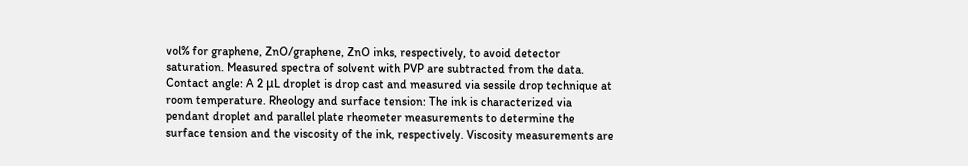vol% for graphene, ZnO/graphene, ZnO inks, respectively, to avoid detector saturation. Measured spectra of solvent with PVP are subtracted from the data. Contact angle: A 2 μL droplet is drop cast and measured via sessile drop technique at room temperature. Rheology and surface tension: The ink is characterized via pendant droplet and parallel plate rheometer measurements to determine the surface tension and the viscosity of the ink, respectively. Viscosity measurements are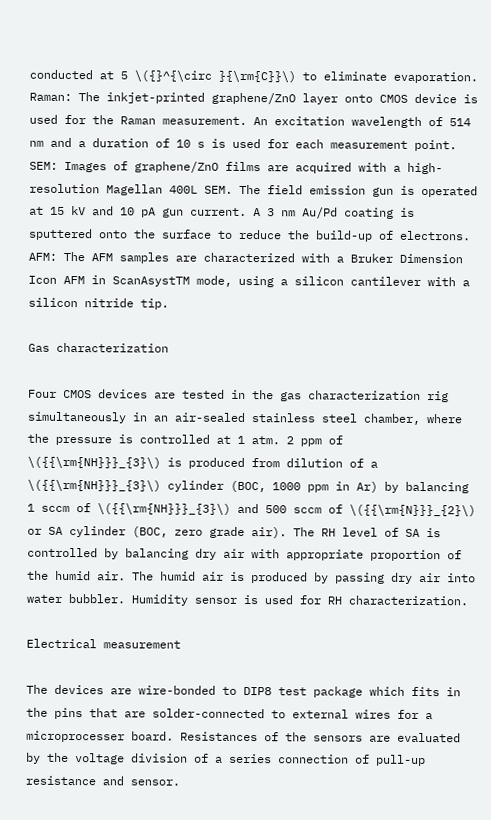conducted at 5 \({}^{\circ }{\rm{C}}\) to eliminate evaporation. Raman: The inkjet-printed graphene/ZnO layer onto CMOS device is used for the Raman measurement. An excitation wavelength of 514 nm and a duration of 10 s is used for each measurement point. SEM: Images of graphene/ZnO films are acquired with a high-resolution Magellan 400L SEM. The field emission gun is operated at 15 kV and 10 pA gun current. A 3 nm Au/Pd coating is sputtered onto the surface to reduce the build-up of electrons. AFM: The AFM samples are characterized with a Bruker Dimension Icon AFM in ScanAsystTM mode, using a silicon cantilever with a silicon nitride tip.

Gas characterization

Four CMOS devices are tested in the gas characterization rig simultaneously in an air-sealed stainless steel chamber, where the pressure is controlled at 1 atm. 2 ppm of \({{\rm{NH}}}_{3}\) is produced from dilution of a \({{\rm{NH}}}_{3}\) cylinder (BOC, 1000 ppm in Ar) by balancing 1 sccm of \({{\rm{NH}}}_{3}\) and 500 sccm of \({{\rm{N}}}_{2}\) or SA cylinder (BOC, zero grade air). The RH level of SA is controlled by balancing dry air with appropriate proportion of the humid air. The humid air is produced by passing dry air into water bubbler. Humidity sensor is used for RH characterization.

Electrical measurement

The devices are wire-bonded to DIP8 test package which fits in the pins that are solder-connected to external wires for a microprocesser board. Resistances of the sensors are evaluated by the voltage division of a series connection of pull-up resistance and sensor.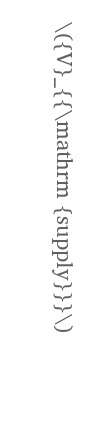\({V}_{{\mathrm {supply}}}\)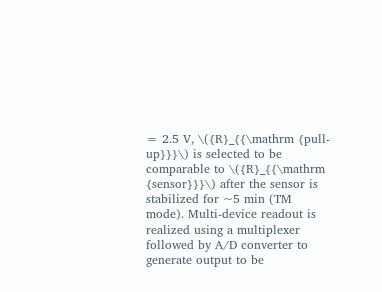= 2.5 V, \({R}_{{\mathrm {pull-up}}}\) is selected to be comparable to \({R}_{{\mathrm {sensor}}}\) after the sensor is stabilized for ~5 min (TM mode). Multi-device readout is realized using a multiplexer followed by A/D converter to generate output to be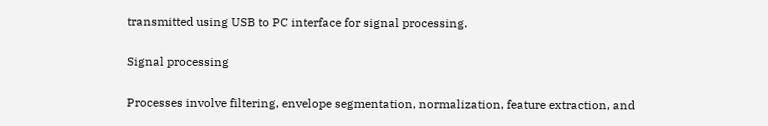transmitted using USB to PC interface for signal processing.

Signal processing

Processes involve filtering, envelope segmentation, normalization, feature extraction, and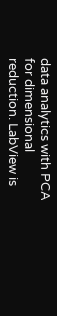data analytics with PCA for dimensional reduction. LabView is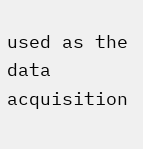used as the data acquisition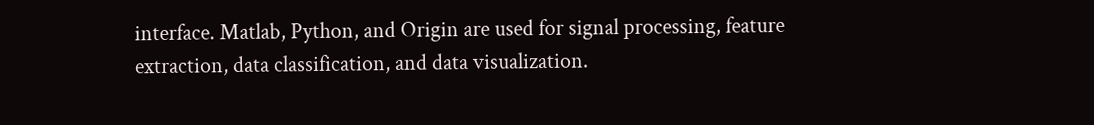interface. Matlab, Python, and Origin are used for signal processing, feature extraction, data classification, and data visualization.